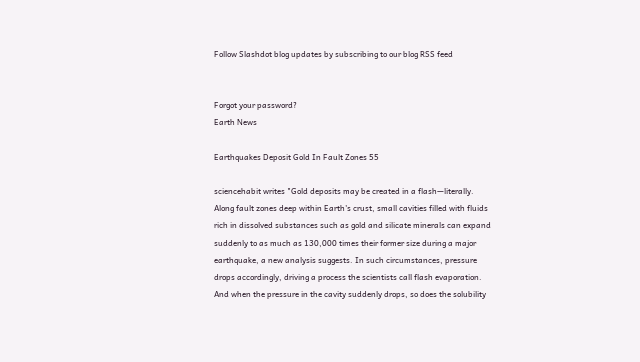Follow Slashdot blog updates by subscribing to our blog RSS feed


Forgot your password?
Earth News

Earthquakes Deposit Gold In Fault Zones 55

sciencehabit writes "Gold deposits may be created in a flash—literally. Along fault zones deep within Earth's crust, small cavities filled with fluids rich in dissolved substances such as gold and silicate minerals can expand suddenly to as much as 130,000 times their former size during a major earthquake, a new analysis suggests. In such circumstances, pressure drops accordingly, driving a process the scientists call flash evaporation. And when the pressure in the cavity suddenly drops, so does the solubility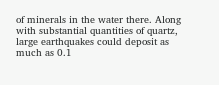of minerals in the water there. Along with substantial quantities of quartz, large earthquakes could deposit as much as 0.1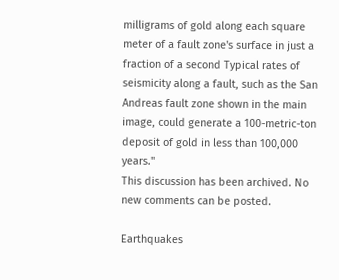milligrams of gold along each square meter of a fault zone's surface in just a fraction of a second Typical rates of seismicity along a fault, such as the San Andreas fault zone shown in the main image, could generate a 100-metric-ton deposit of gold in less than 100,000 years."
This discussion has been archived. No new comments can be posted.

Earthquakes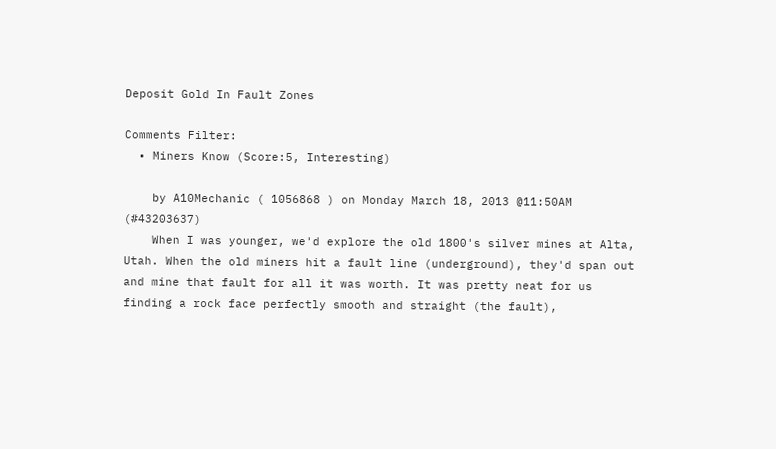Deposit Gold In Fault Zones

Comments Filter:
  • Miners Know (Score:5, Interesting)

    by A10Mechanic ( 1056868 ) on Monday March 18, 2013 @11:50AM (#43203637)
    When I was younger, we'd explore the old 1800's silver mines at Alta, Utah. When the old miners hit a fault line (underground), they'd span out and mine that fault for all it was worth. It was pretty neat for us finding a rock face perfectly smooth and straight (the fault),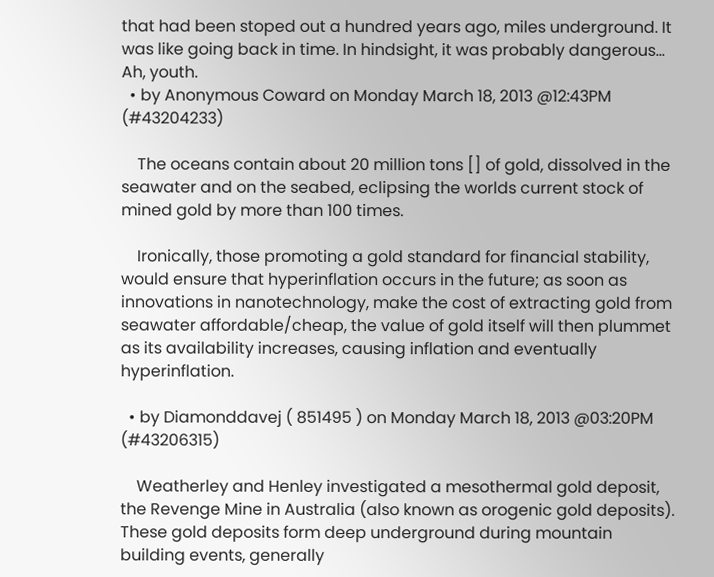that had been stoped out a hundred years ago, miles underground. It was like going back in time. In hindsight, it was probably dangerous... Ah, youth.
  • by Anonymous Coward on Monday March 18, 2013 @12:43PM (#43204233)

    The oceans contain about 20 million tons [] of gold, dissolved in the seawater and on the seabed, eclipsing the worlds current stock of mined gold by more than 100 times.

    Ironically, those promoting a gold standard for financial stability, would ensure that hyperinflation occurs in the future; as soon as innovations in nanotechnology, make the cost of extracting gold from seawater affordable/cheap, the value of gold itself will then plummet as its availability increases, causing inflation and eventually hyperinflation.

  • by Diamonddavej ( 851495 ) on Monday March 18, 2013 @03:20PM (#43206315)

    Weatherley and Henley investigated a mesothermal gold deposit, the Revenge Mine in Australia (also known as orogenic gold deposits). These gold deposits form deep underground during mountain building events, generally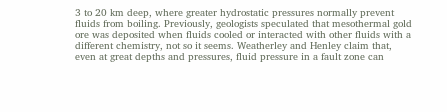3 to 20 km deep, where greater hydrostatic pressures normally prevent fluids from boiling. Previously, geologists speculated that mesothermal gold ore was deposited when fluids cooled or interacted with other fluids with a different chemistry, not so it seems. Weatherley and Henley claim that, even at great depths and pressures, fluid pressure in a fault zone can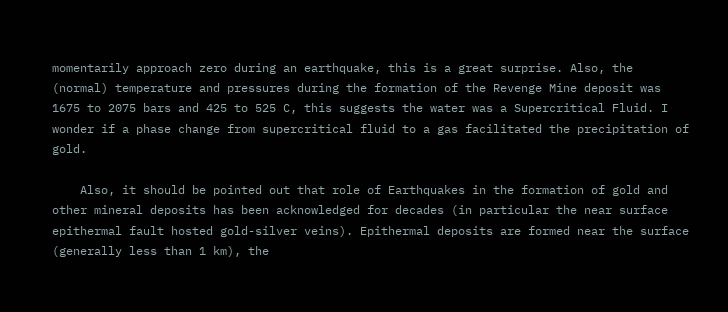momentarily approach zero during an earthquake, this is a great surprise. Also, the (normal) temperature and pressures during the formation of the Revenge Mine deposit was 1675 to 2075 bars and 425 to 525 C, this suggests the water was a Supercritical Fluid. I wonder if a phase change from supercritical fluid to a gas facilitated the precipitation of gold.

    Also, it should be pointed out that role of Earthquakes in the formation of gold and other mineral deposits has been acknowledged for decades (in particular the near surface epithermal fault hosted gold-silver veins). Epithermal deposits are formed near the surface (generally less than 1 km), the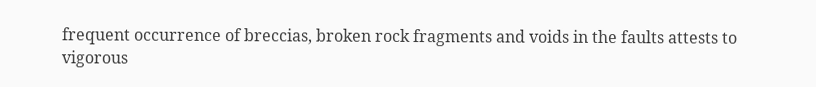frequent occurrence of breccias, broken rock fragments and voids in the faults attests to vigorous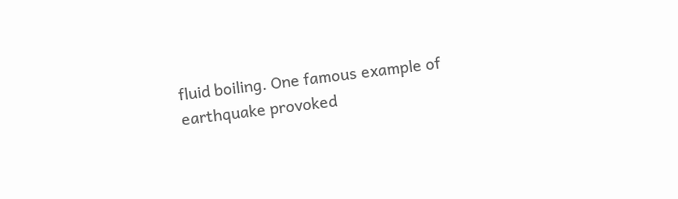fluid boiling. One famous example of earthquake provoked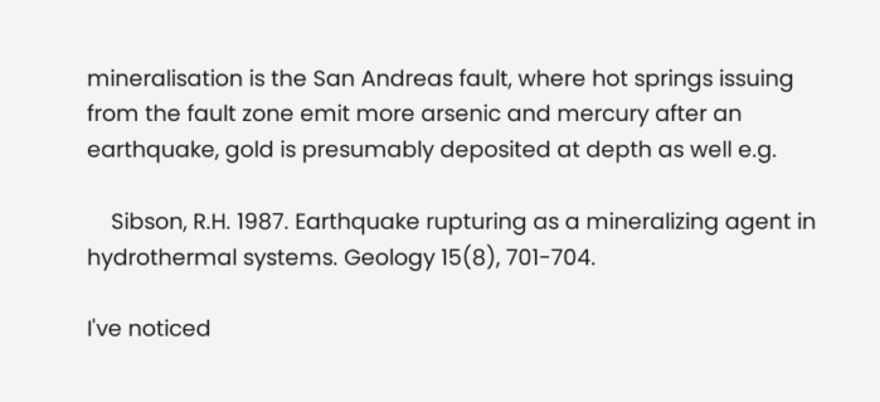mineralisation is the San Andreas fault, where hot springs issuing from the fault zone emit more arsenic and mercury after an earthquake, gold is presumably deposited at depth as well e.g.

    Sibson, R.H. 1987. Earthquake rupturing as a mineralizing agent in hydrothermal systems. Geology 15(8), 701-704.

I've noticed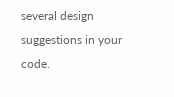several design suggestions in your code.